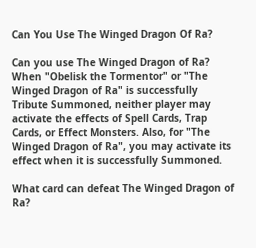Can You Use The Winged Dragon Of Ra?

Can you use The Winged Dragon of Ra? When "Obelisk the Tormentor" or "The Winged Dragon of Ra" is successfully Tribute Summoned, neither player may activate the effects of Spell Cards, Trap Cards, or Effect Monsters. Also, for "The Winged Dragon of Ra", you may activate its effect when it is successfully Summoned.

What card can defeat The Winged Dragon of Ra?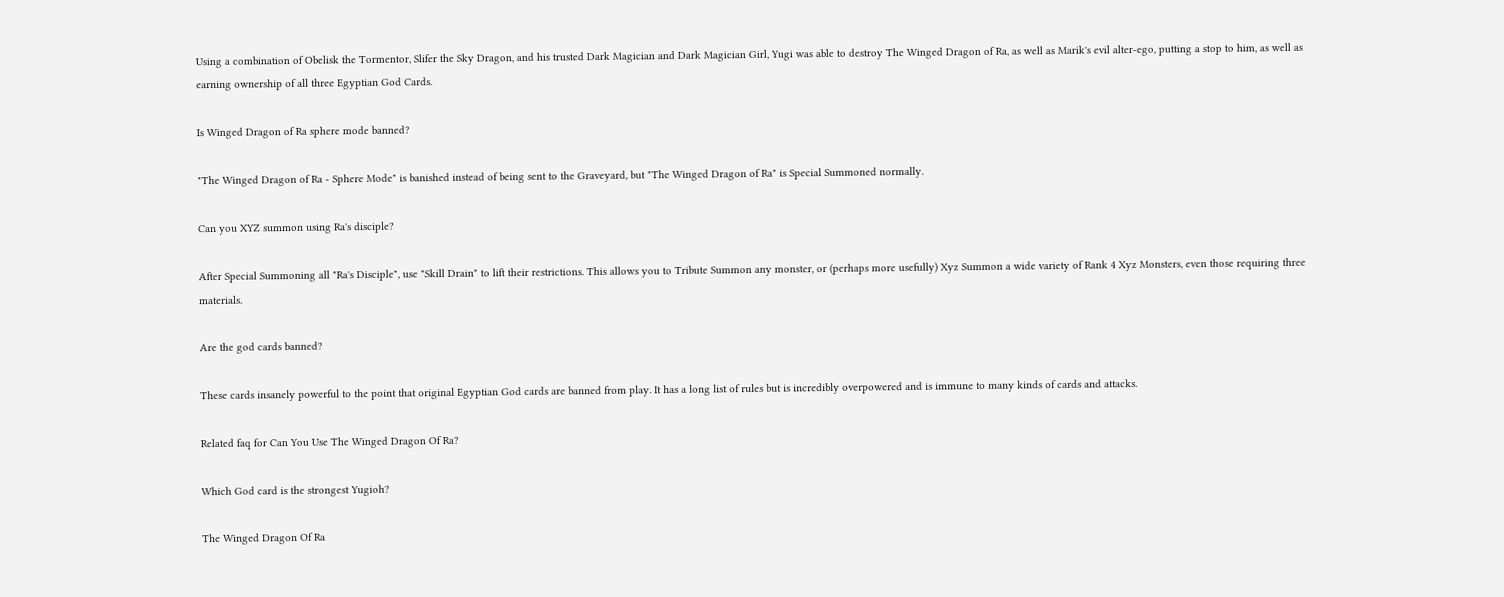Using a combination of Obelisk the Tormentor, Slifer the Sky Dragon, and his trusted Dark Magician and Dark Magician Girl, Yugi was able to destroy The Winged Dragon of Ra, as well as Marik's evil alter-ego, putting a stop to him, as well as earning ownership of all three Egyptian God Cards.

Is Winged Dragon of Ra sphere mode banned?

"The Winged Dragon of Ra - Sphere Mode" is banished instead of being sent to the Graveyard, but "The Winged Dragon of Ra" is Special Summoned normally.

Can you XYZ summon using Ra's disciple?

After Special Summoning all "Ra's Disciple", use "Skill Drain" to lift their restrictions. This allows you to Tribute Summon any monster, or (perhaps more usefully) Xyz Summon a wide variety of Rank 4 Xyz Monsters, even those requiring three materials.

Are the god cards banned?

These cards insanely powerful to the point that original Egyptian God cards are banned from play. It has a long list of rules but is incredibly overpowered and is immune to many kinds of cards and attacks.

Related faq for Can You Use The Winged Dragon Of Ra?

Which God card is the strongest Yugioh?

The Winged Dragon Of Ra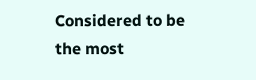Considered to be the most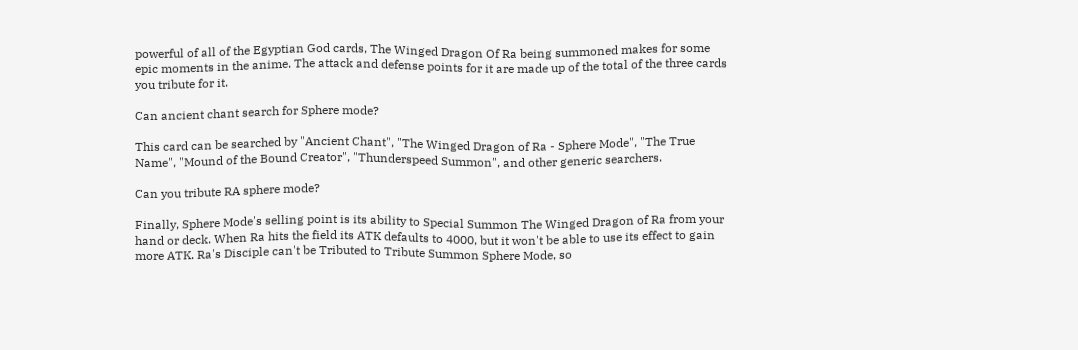powerful of all of the Egyptian God cards, The Winged Dragon Of Ra being summoned makes for some epic moments in the anime. The attack and defense points for it are made up of the total of the three cards you tribute for it.

Can ancient chant search for Sphere mode?

This card can be searched by "Ancient Chant", "The Winged Dragon of Ra - Sphere Mode", "The True Name", "Mound of the Bound Creator", "Thunderspeed Summon", and other generic searchers.

Can you tribute RA sphere mode?

Finally, Sphere Mode's selling point is its ability to Special Summon The Winged Dragon of Ra from your hand or deck. When Ra hits the field its ATK defaults to 4000, but it won't be able to use its effect to gain more ATK. Ra's Disciple can't be Tributed to Tribute Summon Sphere Mode, so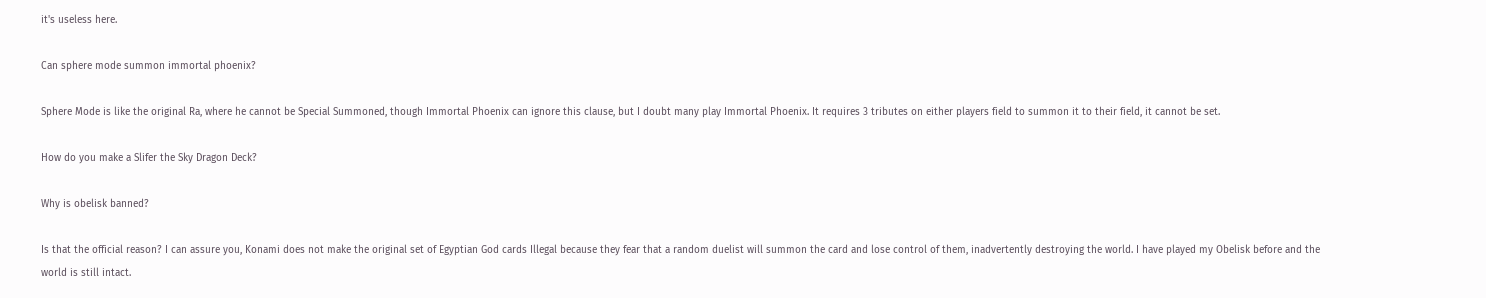it's useless here.

Can sphere mode summon immortal phoenix?

Sphere Mode is like the original Ra, where he cannot be Special Summoned, though Immortal Phoenix can ignore this clause, but I doubt many play Immortal Phoenix. It requires 3 tributes on either players field to summon it to their field, it cannot be set.

How do you make a Slifer the Sky Dragon Deck?

Why is obelisk banned?

Is that the official reason? I can assure you, Konami does not make the original set of Egyptian God cards Illegal because they fear that a random duelist will summon the card and lose control of them, inadvertently destroying the world. I have played my Obelisk before and the world is still intact.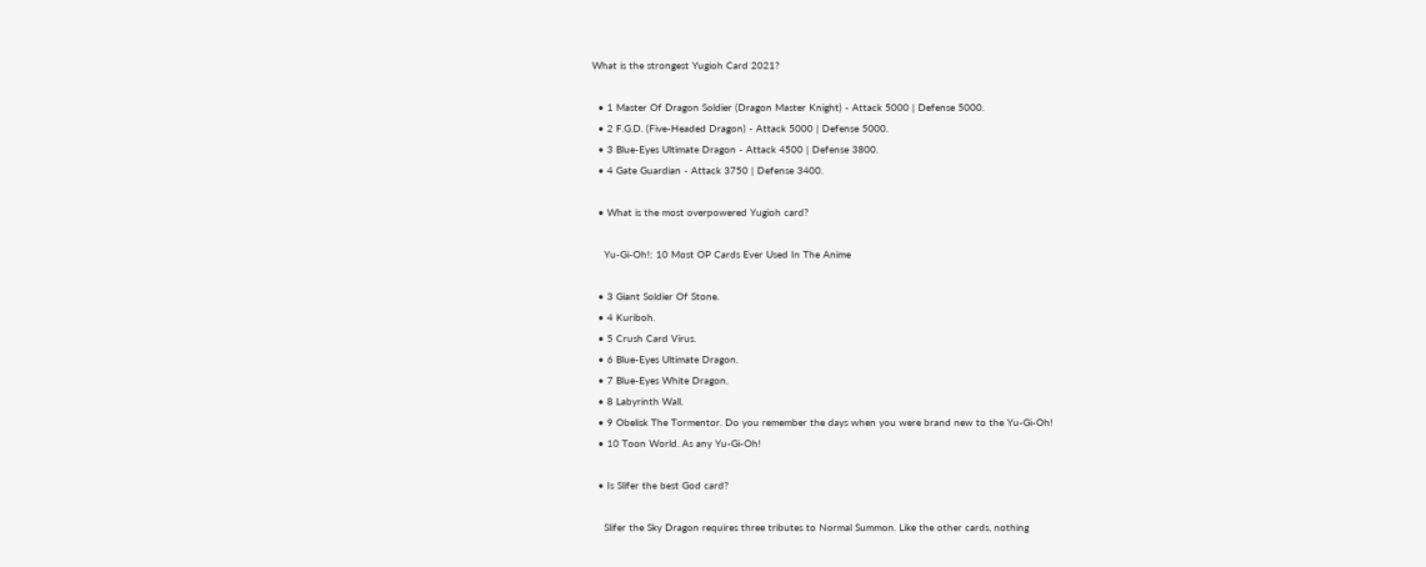What is the strongest Yugioh Card 2021?

  • 1 Master Of Dragon Soldier (Dragon Master Knight) - Attack 5000 | Defense 5000.
  • 2 F.G.D. (Five-Headed Dragon) - Attack 5000 | Defense 5000.
  • 3 Blue-Eyes Ultimate Dragon - Attack 4500 | Defense 3800.
  • 4 Gate Guardian - Attack 3750 | Defense 3400.

  • What is the most overpowered Yugioh card?

    Yu-Gi-Oh!: 10 Most OP Cards Ever Used In The Anime

  • 3 Giant Soldier Of Stone.
  • 4 Kuriboh.
  • 5 Crush Card Virus.
  • 6 Blue-Eyes Ultimate Dragon.
  • 7 Blue-Eyes White Dragon.
  • 8 Labyrinth Wall.
  • 9 Obelisk The Tormentor. Do you remember the days when you were brand new to the Yu-Gi-Oh!
  • 10 Toon World. As any Yu-Gi-Oh!

  • Is Slifer the best God card?

    Slifer the Sky Dragon requires three tributes to Normal Summon. Like the other cards, nothing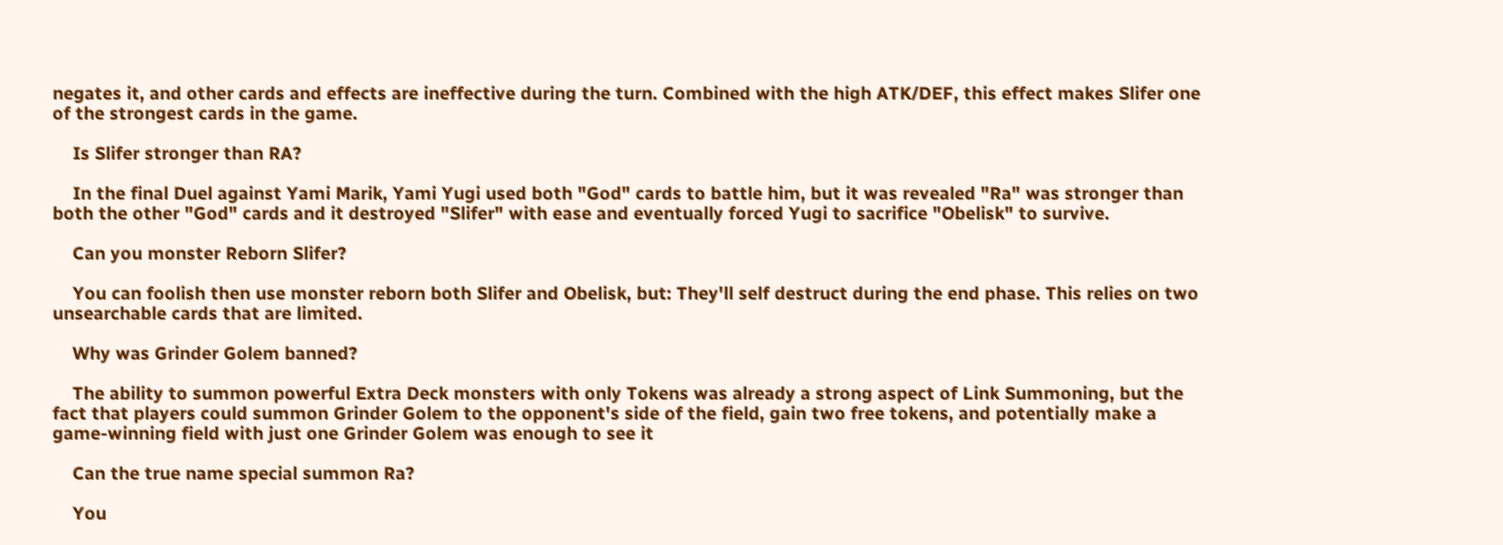negates it, and other cards and effects are ineffective during the turn. Combined with the high ATK/DEF, this effect makes Slifer one of the strongest cards in the game.

    Is Slifer stronger than RA?

    In the final Duel against Yami Marik, Yami Yugi used both "God" cards to battle him, but it was revealed "Ra" was stronger than both the other "God" cards and it destroyed "Slifer" with ease and eventually forced Yugi to sacrifice "Obelisk" to survive.

    Can you monster Reborn Slifer?

    You can foolish then use monster reborn both Slifer and Obelisk, but: They'll self destruct during the end phase. This relies on two unsearchable cards that are limited.

    Why was Grinder Golem banned?

    The ability to summon powerful Extra Deck monsters with only Tokens was already a strong aspect of Link Summoning, but the fact that players could summon Grinder Golem to the opponent's side of the field, gain two free tokens, and potentially make a game-winning field with just one Grinder Golem was enough to see it

    Can the true name special summon Ra?

    You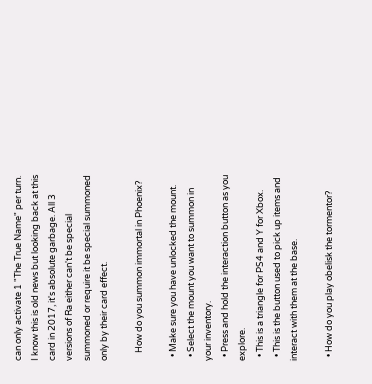can only activate 1 "The True Name" per turn. I know this is old news but looking back at this card in 2017, it's absolute garbage. All 3 versions of Ra either can't be special summoned or require it be special summoned only by their card effect.

    How do you summon immortal in Phoenix?

  • Make sure you have unlocked the mount.
  • Select the mount you want to summon in your inventory.
  • Press and hold the interaction button as you explore.
  • This is a triangle for PS4 and Y for Xbox.
  • This is the button used to pick up items and interact with them at the base.

  • How do you play obelisk the tormentor?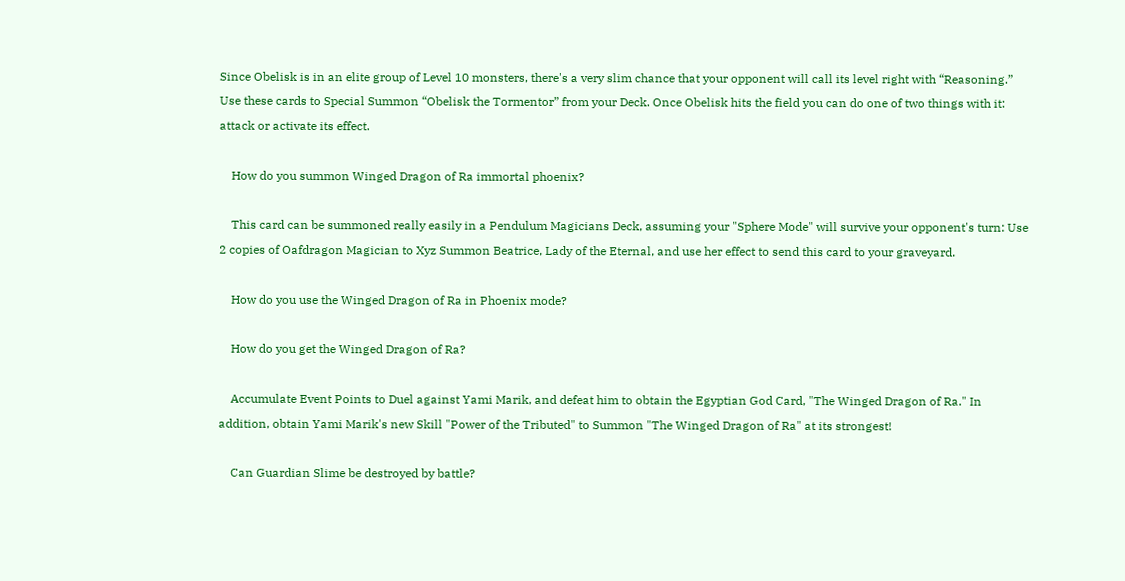Since Obelisk is in an elite group of Level 10 monsters, there's a very slim chance that your opponent will call its level right with “Reasoning.” Use these cards to Special Summon “Obelisk the Tormentor” from your Deck. Once Obelisk hits the field you can do one of two things with it: attack or activate its effect.

    How do you summon Winged Dragon of Ra immortal phoenix?

    This card can be summoned really easily in a Pendulum Magicians Deck, assuming your "Sphere Mode" will survive your opponent's turn: Use 2 copies of Oafdragon Magician to Xyz Summon Beatrice, Lady of the Eternal, and use her effect to send this card to your graveyard.

    How do you use the Winged Dragon of Ra in Phoenix mode?

    How do you get the Winged Dragon of Ra?

    Accumulate Event Points to Duel against Yami Marik, and defeat him to obtain the Egyptian God Card, "The Winged Dragon of Ra." In addition, obtain Yami Marik's new Skill "Power of the Tributed" to Summon "The Winged Dragon of Ra" at its strongest!

    Can Guardian Slime be destroyed by battle?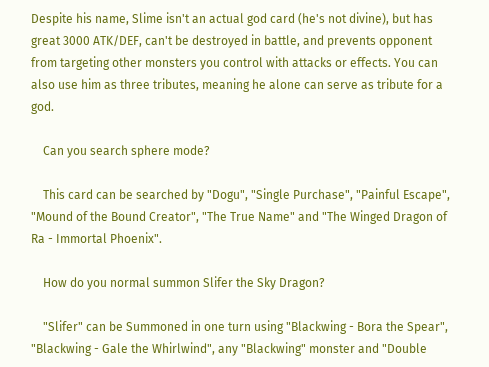Despite his name, Slime isn't an actual god card (he's not divine), but has great 3000 ATK/DEF, can't be destroyed in battle, and prevents opponent from targeting other monsters you control with attacks or effects. You can also use him as three tributes, meaning he alone can serve as tribute for a god.

    Can you search sphere mode?

    This card can be searched by "Dogu", "Single Purchase", "Painful Escape", "Mound of the Bound Creator", "The True Name" and "The Winged Dragon of Ra - Immortal Phoenix".

    How do you normal summon Slifer the Sky Dragon?

    "Slifer" can be Summoned in one turn using "Blackwing - Bora the Spear", "Blackwing - Gale the Whirlwind", any "Blackwing" monster and "Double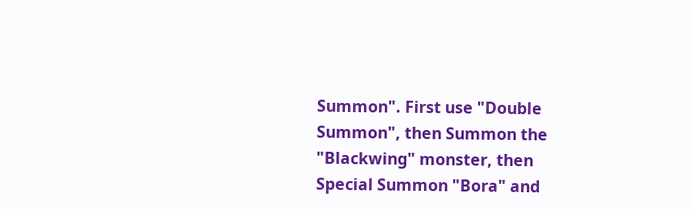Summon". First use "Double Summon", then Summon the "Blackwing" monster, then Special Summon "Bora" and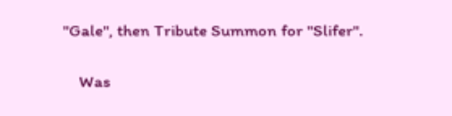"Gale", then Tribute Summon for "Slifer".

    Was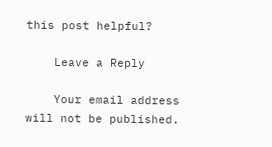this post helpful?

    Leave a Reply

    Your email address will not be published.